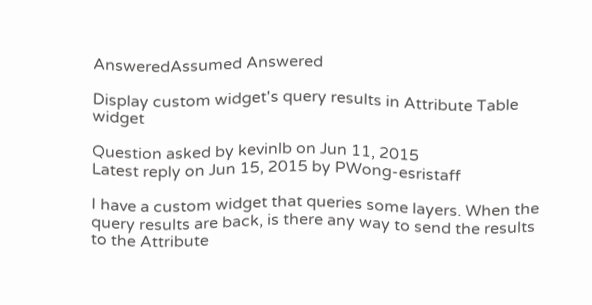AnsweredAssumed Answered

Display custom widget's query results in Attribute Table widget

Question asked by kevinlb on Jun 11, 2015
Latest reply on Jun 15, 2015 by PWong-esristaff

I have a custom widget that queries some layers. When the query results are back, is there any way to send the results to the Attribute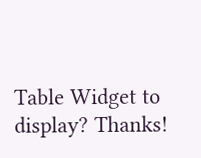Table Widget to display? Thanks!